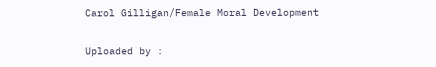Carol Gilligan/Female Moral Development

Uploaded by :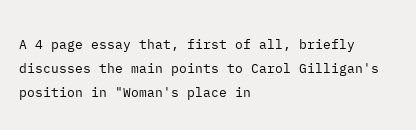A 4 page essay that, first of all, briefly discusses the main points to Carol Gilligan's position in "Woman's place in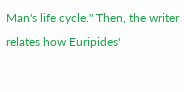Man's life cycle." Then, the writer relates how Euripides'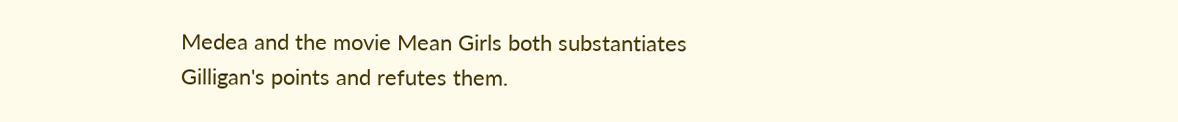Medea and the movie Mean Girls both substantiates Gilligan's points and refutes them.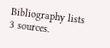Bibliography lists 3 sources.